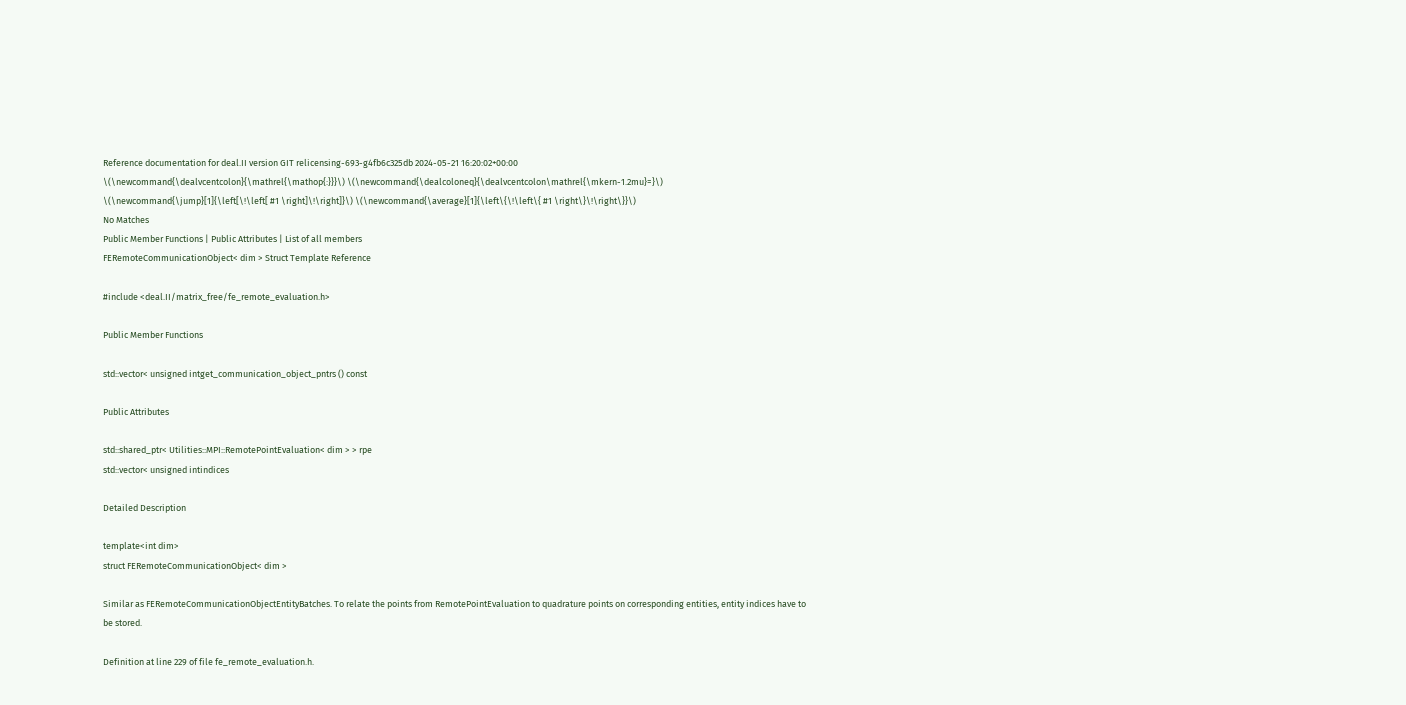Reference documentation for deal.II version GIT relicensing-693-g4fb6c325db 2024-05-21 16:20:02+00:00
\(\newcommand{\dealvcentcolon}{\mathrel{\mathop{:}}}\) \(\newcommand{\dealcoloneq}{\dealvcentcolon\mathrel{\mkern-1.2mu}=}\) \(\newcommand{\jump}[1]{\left[\!\left[ #1 \right]\!\right]}\) \(\newcommand{\average}[1]{\left\{\!\left\{ #1 \right\}\!\right\}}\)
No Matches
Public Member Functions | Public Attributes | List of all members
FERemoteCommunicationObject< dim > Struct Template Reference

#include <deal.II/matrix_free/fe_remote_evaluation.h>

Public Member Functions

std::vector< unsigned intget_communication_object_pntrs () const

Public Attributes

std::shared_ptr< Utilities::MPI::RemotePointEvaluation< dim > > rpe
std::vector< unsigned intindices

Detailed Description

template<int dim>
struct FERemoteCommunicationObject< dim >

Similar as FERemoteCommunicationObjectEntityBatches. To relate the points from RemotePointEvaluation to quadrature points on corresponding entities, entity indices have to be stored.

Definition at line 229 of file fe_remote_evaluation.h.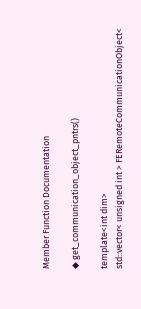Member Function Documentation

◆ get_communication_object_pntrs()

template<int dim>
std::vector< unsigned int > FERemoteCommunicationObject<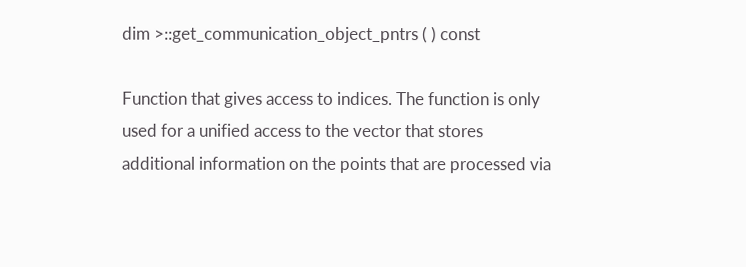dim >::get_communication_object_pntrs ( ) const

Function that gives access to indices. The function is only used for a unified access to the vector that stores additional information on the points that are processed via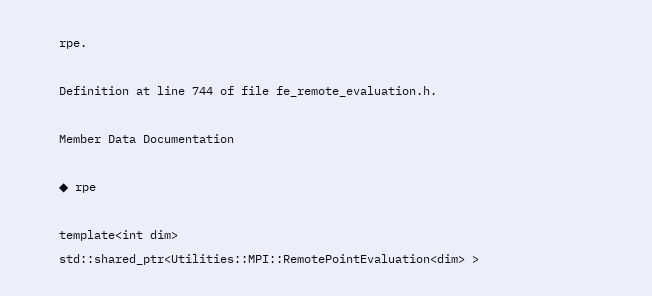rpe.

Definition at line 744 of file fe_remote_evaluation.h.

Member Data Documentation

◆ rpe

template<int dim>
std::shared_ptr<Utilities::MPI::RemotePointEvaluation<dim> >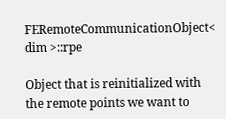FERemoteCommunicationObject< dim >::rpe

Object that is reinitialized with the remote points we want to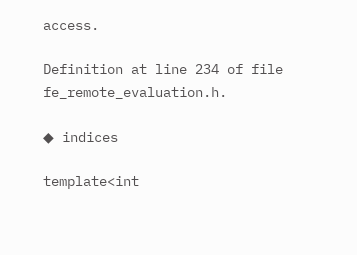access.

Definition at line 234 of file fe_remote_evaluation.h.

◆ indices

template<int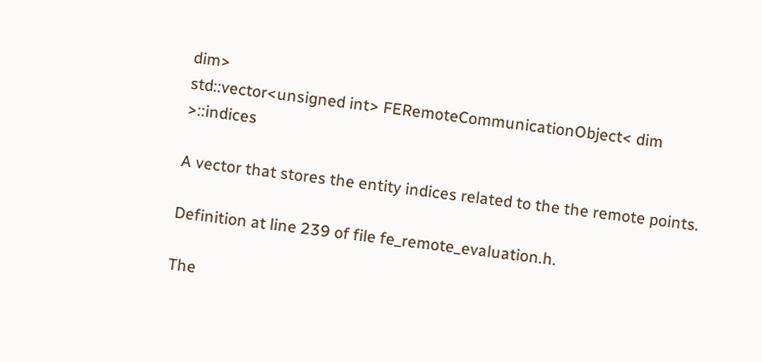dim>
std::vector<unsigned int> FERemoteCommunicationObject< dim >::indices

A vector that stores the entity indices related to the the remote points.

Definition at line 239 of file fe_remote_evaluation.h.

The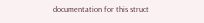documentation for this struct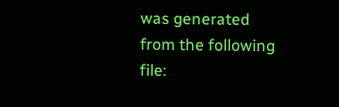was generated from the following file: